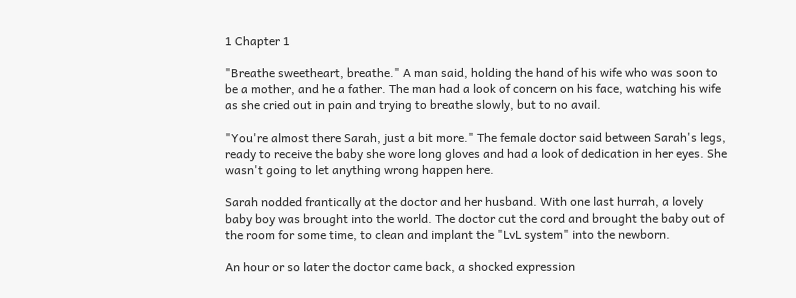1 Chapter 1

"Breathe sweetheart, breathe." A man said, holding the hand of his wife who was soon to be a mother, and he a father. The man had a look of concern on his face, watching his wife as she cried out in pain and trying to breathe slowly, but to no avail.

"You're almost there Sarah, just a bit more." The female doctor said between Sarah's legs, ready to receive the baby she wore long gloves and had a look of dedication in her eyes. She wasn't going to let anything wrong happen here.

Sarah nodded frantically at the doctor and her husband. With one last hurrah, a lovely baby boy was brought into the world. The doctor cut the cord and brought the baby out of the room for some time, to clean and implant the "LvL system" into the newborn.

An hour or so later the doctor came back, a shocked expression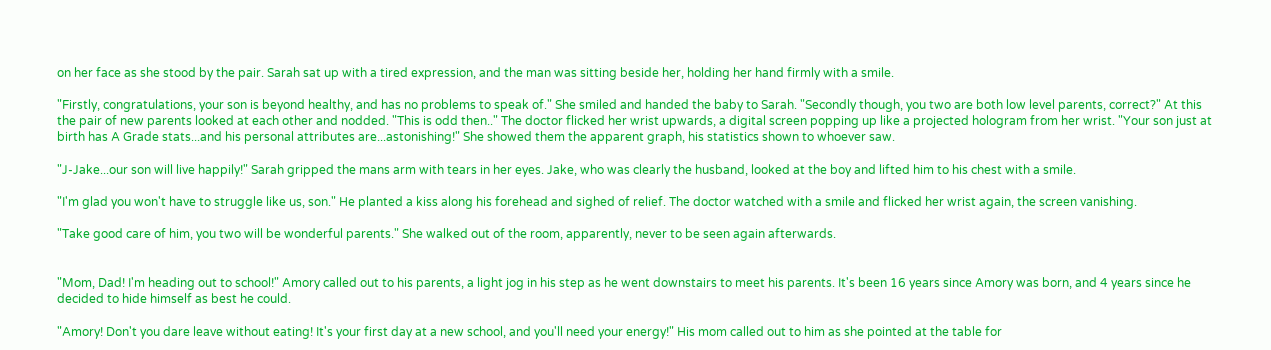on her face as she stood by the pair. Sarah sat up with a tired expression, and the man was sitting beside her, holding her hand firmly with a smile.

"Firstly, congratulations, your son is beyond healthy, and has no problems to speak of." She smiled and handed the baby to Sarah. "Secondly though, you two are both low level parents, correct?" At this the pair of new parents looked at each other and nodded. "This is odd then.." The doctor flicked her wrist upwards, a digital screen popping up like a projected hologram from her wrist. "Your son just at birth has A Grade stats...and his personal attributes are...astonishing!" She showed them the apparent graph, his statistics shown to whoever saw.

"J-Jake...our son will live happily!" Sarah gripped the mans arm with tears in her eyes. Jake, who was clearly the husband, looked at the boy and lifted him to his chest with a smile.

"I'm glad you won't have to struggle like us, son." He planted a kiss along his forehead and sighed of relief. The doctor watched with a smile and flicked her wrist again, the screen vanishing.

"Take good care of him, you two will be wonderful parents." She walked out of the room, apparently, never to be seen again afterwards.


"Mom, Dad! I'm heading out to school!" Amory called out to his parents, a light jog in his step as he went downstairs to meet his parents. It's been 16 years since Amory was born, and 4 years since he decided to hide himself as best he could.

"Amory! Don't you dare leave without eating! It's your first day at a new school, and you'll need your energy!" His mom called out to him as she pointed at the table for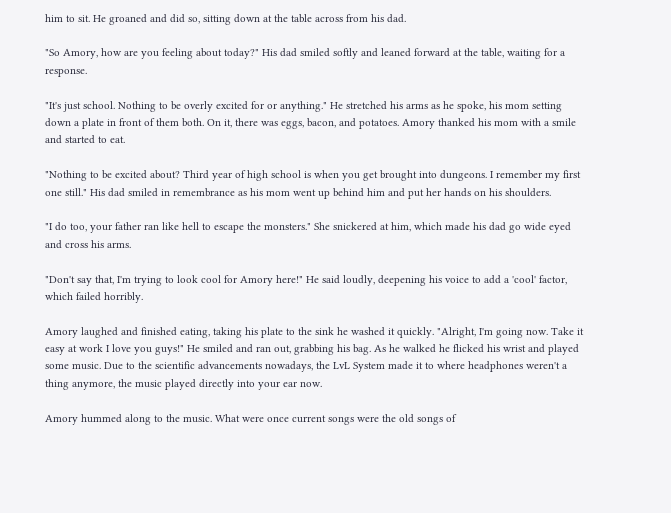him to sit. He groaned and did so, sitting down at the table across from his dad.

"So Amory, how are you feeling about today?" His dad smiled softly and leaned forward at the table, waiting for a response.

"It's just school. Nothing to be overly excited for or anything." He stretched his arms as he spoke, his mom setting down a plate in front of them both. On it, there was eggs, bacon, and potatoes. Amory thanked his mom with a smile and started to eat.

"Nothing to be excited about? Third year of high school is when you get brought into dungeons. I remember my first one still." His dad smiled in remembrance as his mom went up behind him and put her hands on his shoulders.

"I do too, your father ran like hell to escape the monsters." She snickered at him, which made his dad go wide eyed and cross his arms.

"Don't say that, I'm trying to look cool for Amory here!" He said loudly, deepening his voice to add a 'cool' factor, which failed horribly.

Amory laughed and finished eating, taking his plate to the sink he washed it quickly. "Alright, I'm going now. Take it easy at work I love you guys!" He smiled and ran out, grabbing his bag. As he walked he flicked his wrist and played some music. Due to the scientific advancements nowadays, the LvL System made it to where headphones weren't a thing anymore, the music played directly into your ear now.

Amory hummed along to the music. What were once current songs were the old songs of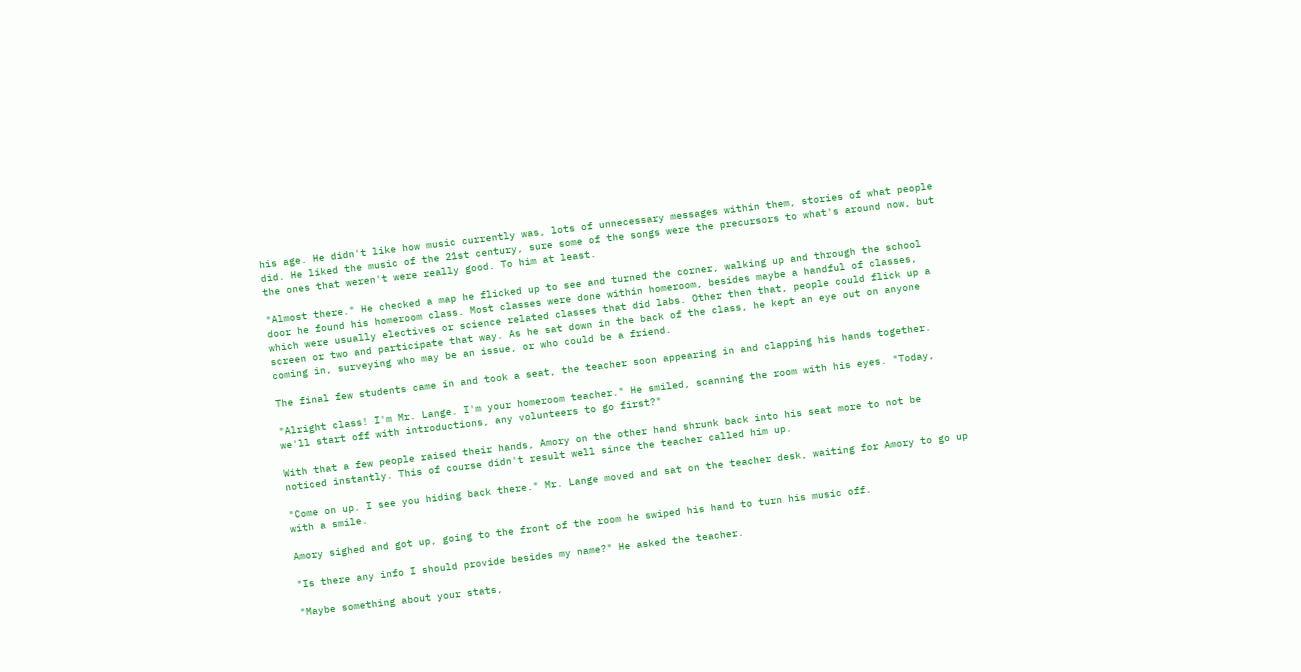his age. He didn't like how music currently was, lots of unnecessary messages within them, stories of what people did. He liked the music of the 21st century, sure some of the songs were the precursors to what's around now, but the ones that weren't were really good. To him at least.

"Almost there." He checked a map he flicked up to see and turned the corner, walking up and through the school door he found his homeroom class. Most classes were done within homeroom, besides maybe a handful of classes, which were usually electives or science related classes that did labs. Other then that, people could flick up a screen or two and participate that way. As he sat down in the back of the class, he kept an eye out on anyone coming in, surveying who may be an issue, or who could be a friend.

The final few students came in and took a seat, the teacher soon appearing in and clapping his hands together.

"Alright class! I'm Mr. Lange. I'm your homeroom teacher." He smiled, scanning the room with his eyes. "Today, we'll start off with introductions, any volunteers to go first?"

With that a few people raised their hands, Amory on the other hand shrunk back into his seat more to not be noticed instantly. This of course didn't result well since the teacher called him up.

"Come on up. I see you hiding back there." Mr. Lange moved and sat on the teacher desk, waiting for Amory to go up with a smile.

Amory sighed and got up, going to the front of the room he swiped his hand to turn his music off.

"Is there any info I should provide besides my name?" He asked the teacher.

"Maybe something about your stats,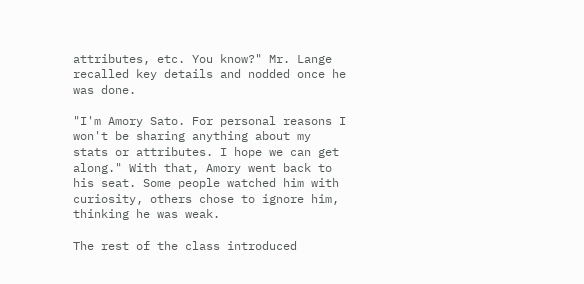attributes, etc. You know?" Mr. Lange recalled key details and nodded once he was done.

"I'm Amory Sato. For personal reasons I won't be sharing anything about my stats or attributes. I hope we can get along." With that, Amory went back to his seat. Some people watched him with curiosity, others chose to ignore him, thinking he was weak.

The rest of the class introduced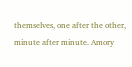themselves, one after the other, minute after minute. Amory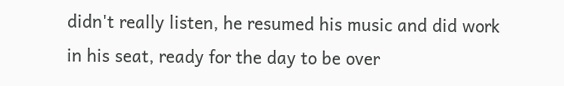didn't really listen, he resumed his music and did work in his seat, ready for the day to be over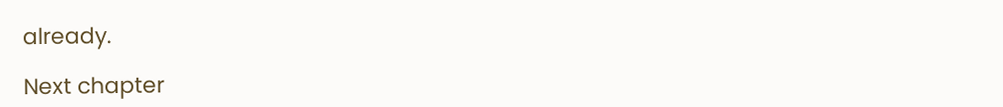already.

Next chapter